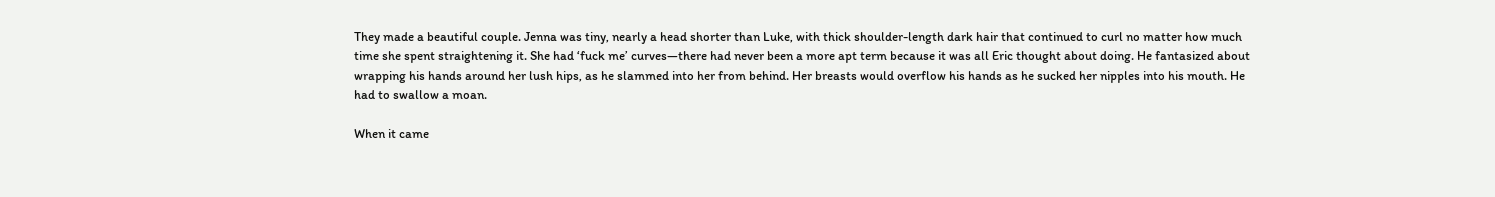They made a beautiful couple. Jenna was tiny, nearly a head shorter than Luke, with thick shoulder-length dark hair that continued to curl no matter how much time she spent straightening it. She had ‘fuck me’ curves—there had never been a more apt term because it was all Eric thought about doing. He fantasized about wrapping his hands around her lush hips, as he slammed into her from behind. Her breasts would overflow his hands as he sucked her nipples into his mouth. He had to swallow a moan.

When it came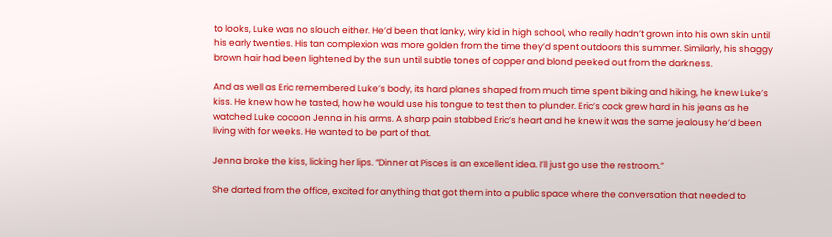to looks, Luke was no slouch either. He’d been that lanky, wiry kid in high school, who really hadn’t grown into his own skin until his early twenties. His tan complexion was more golden from the time they’d spent outdoors this summer. Similarly, his shaggy brown hair had been lightened by the sun until subtle tones of copper and blond peeked out from the darkness.

And as well as Eric remembered Luke’s body, its hard planes shaped from much time spent biking and hiking, he knew Luke’s kiss. He knew how he tasted, how he would use his tongue to test then to plunder. Eric’s cock grew hard in his jeans as he watched Luke cocoon Jenna in his arms. A sharp pain stabbed Eric’s heart and he knew it was the same jealousy he’d been living with for weeks. He wanted to be part of that.

Jenna broke the kiss, licking her lips. “Dinner at Pisces is an excellent idea. I’ll just go use the restroom.”

She darted from the office, excited for anything that got them into a public space where the conversation that needed to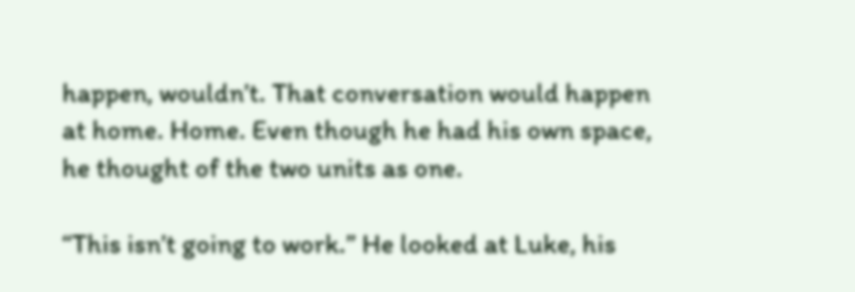happen, wouldn’t. That conversation would happen at home. Home. Even though he had his own space, he thought of the two units as one.

“This isn’t going to work.” He looked at Luke, his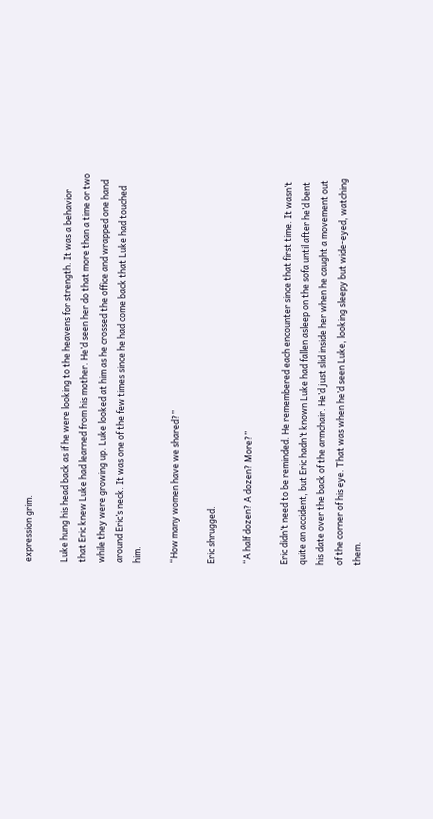expression grim.

Luke hung his head back as if he were looking to the heavens for strength. It was a behavior that Eric knew Luke had learned from his mother. He’d seen her do that more than a time or two while they were growing up. Luke looked at him as he crossed the office and wrapped one hand around Eric’s neck. It was one of the few times since he had come back that Luke had touched him.

“How many women have we shared?”

Eric shrugged.

“A half dozen? A dozen? More?”

Eric didn’t need to be reminded. He remembered each encounter since that first time. It wasn’t quite an accident, but Eric hadn’t known Luke had fallen asleep on the sofa until after he’d bent his date over the back of the armchair. He’d just slid inside her when he caught a movement out of the corner of his eye. That was when he’d seen Luke, looking sleepy but wide-eyed, watching them.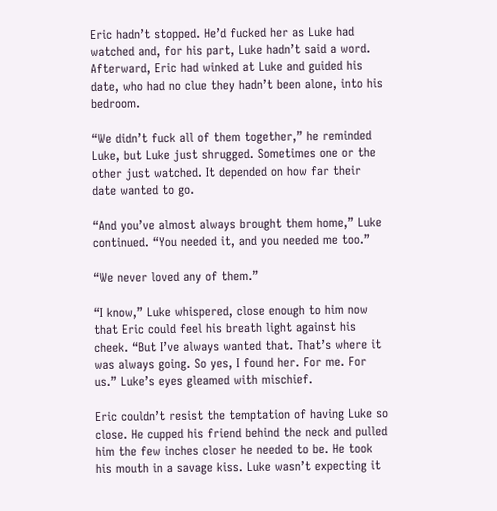Eric hadn’t stopped. He’d fucked her as Luke had watched and, for his part, Luke hadn’t said a word. Afterward, Eric had winked at Luke and guided his date, who had no clue they hadn’t been alone, into his bedroom.

“We didn’t fuck all of them together,” he reminded Luke, but Luke just shrugged. Sometimes one or the other just watched. It depended on how far their date wanted to go.

“And you’ve almost always brought them home,” Luke continued. “You needed it, and you needed me too.”

“We never loved any of them.”

“I know,” Luke whispered, close enough to him now that Eric could feel his breath light against his cheek. “But I’ve always wanted that. That’s where it was always going. So yes, I found her. For me. For us.” Luke’s eyes gleamed with mischief.

Eric couldn’t resist the temptation of having Luke so close. He cupped his friend behind the neck and pulled him the few inches closer he needed to be. He took his mouth in a savage kiss. Luke wasn’t expecting it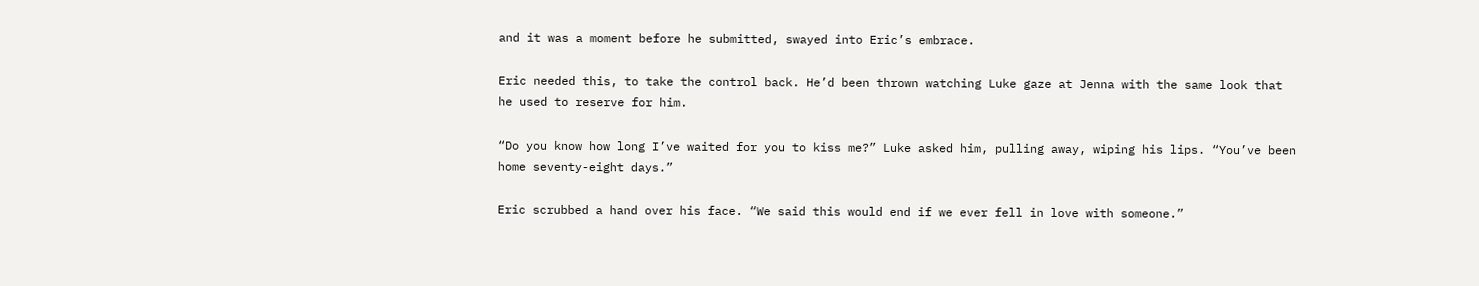and it was a moment before he submitted, swayed into Eric’s embrace.

Eric needed this, to take the control back. He’d been thrown watching Luke gaze at Jenna with the same look that he used to reserve for him.

“Do you know how long I’ve waited for you to kiss me?” Luke asked him, pulling away, wiping his lips. “You’ve been home seventy-eight days.”

Eric scrubbed a hand over his face. “We said this would end if we ever fell in love with someone.”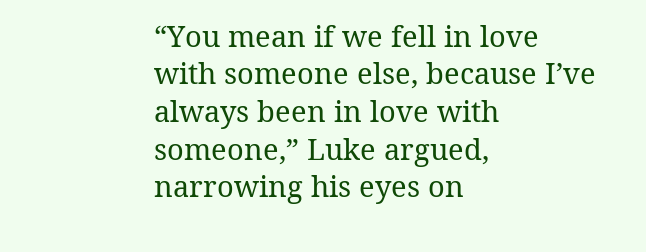“You mean if we fell in love with someone else, because I’ve always been in love with someone,” Luke argued, narrowing his eyes on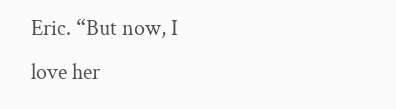Eric. “But now, I love her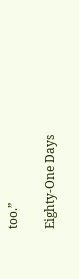too.”

Eighty-One Days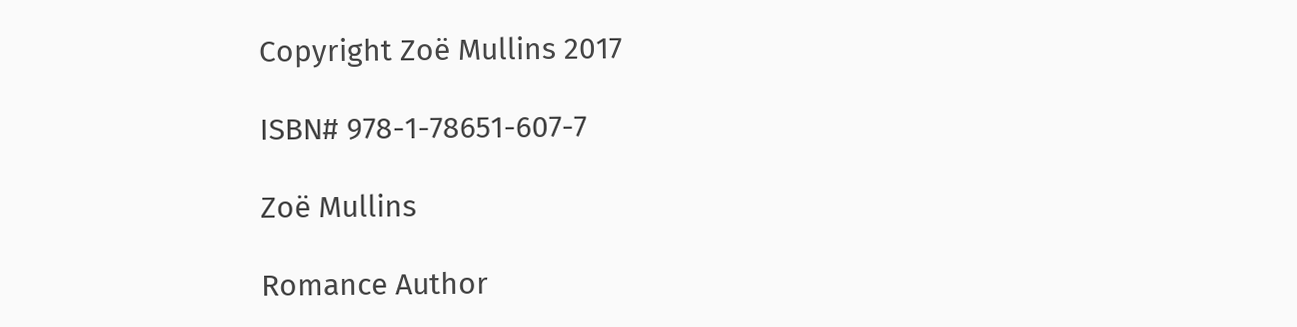Copyright Zoë Mullins 2017

ISBN# 978-1-78651-607-7

Zoë Mullins

Romance Author